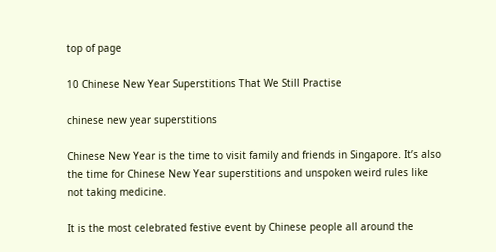top of page

10 Chinese New Year Superstitions That We Still Practise

chinese new year superstitions

Chinese New Year is the time to visit family and friends in Singapore. It’s also the time for Chinese New Year superstitions and unspoken weird rules like not taking medicine.

It is the most celebrated festive event by Chinese people all around the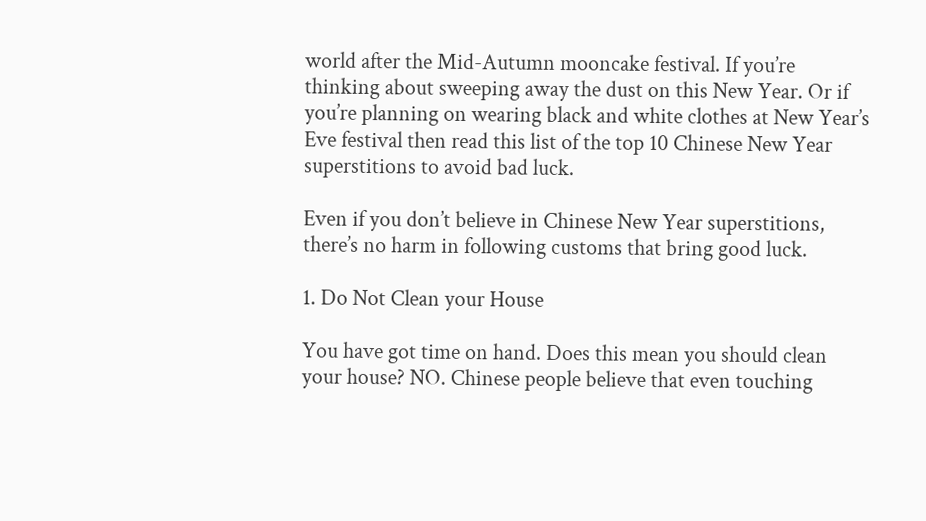world after the Mid-Autumn mooncake festival. If you’re thinking about sweeping away the dust on this New Year. Or if you’re planning on wearing black and white clothes at New Year’s Eve festival then read this list of the top 10 Chinese New Year superstitions to avoid bad luck.

Even if you don’t believe in Chinese New Year superstitions, there’s no harm in following customs that bring good luck.

1. Do Not Clean your House

You have got time on hand. Does this mean you should clean your house? NO. Chinese people believe that even touching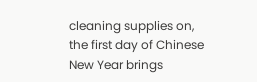cleaning supplies on, the first day of Chinese New Year brings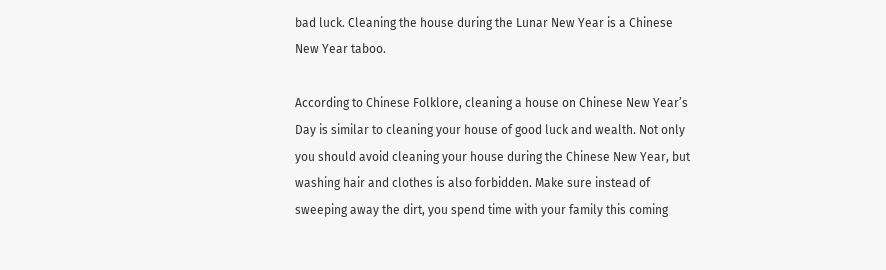bad luck. Cleaning the house during the Lunar New Year is a Chinese New Year taboo.

According to Chinese Folklore, cleaning a house on Chinese New Year’s Day is similar to cleaning your house of good luck and wealth. Not only you should avoid cleaning your house during the Chinese New Year, but washing hair and clothes is also forbidden. Make sure instead of sweeping away the dirt, you spend time with your family this coming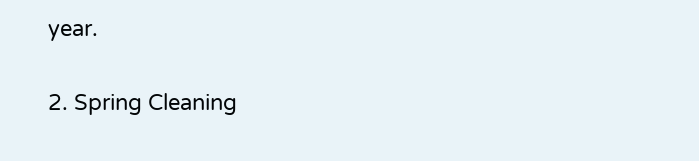year.

2. Spring Cleaning